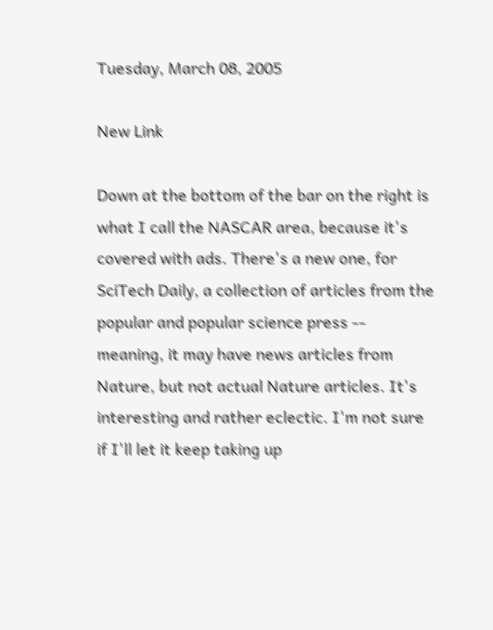Tuesday, March 08, 2005

New Link

Down at the bottom of the bar on the right is what I call the NASCAR area, because it's covered with ads. There's a new one, for SciTech Daily, a collection of articles from the popular and popular science press -- meaning, it may have news articles from Nature, but not actual Nature articles. It's interesting and rather eclectic. I'm not sure if I'll let it keep taking up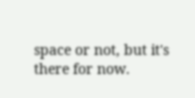space or not, but it's there for now.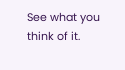See what you think of it.